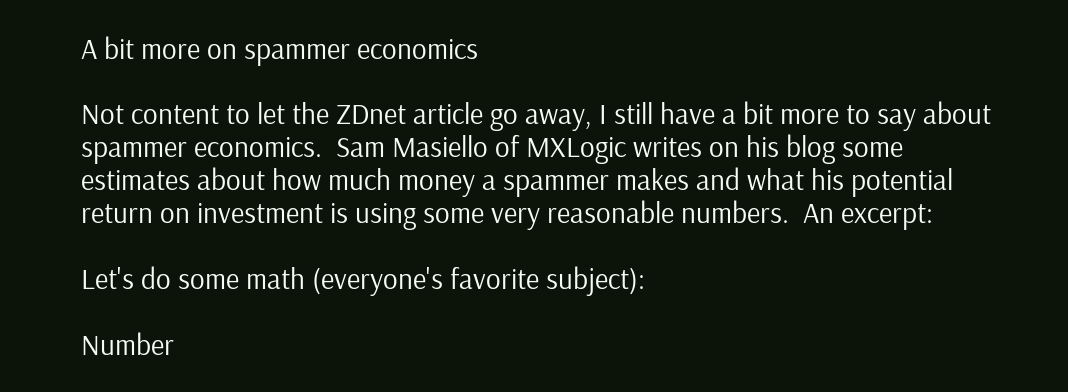A bit more on spammer economics

Not content to let the ZDnet article go away, I still have a bit more to say about spammer economics.  Sam Masiello of MXLogic writes on his blog some estimates about how much money a spammer makes and what his potential return on investment is using some very reasonable numbers.  An excerpt:

Let's do some math (everyone's favorite subject):

Number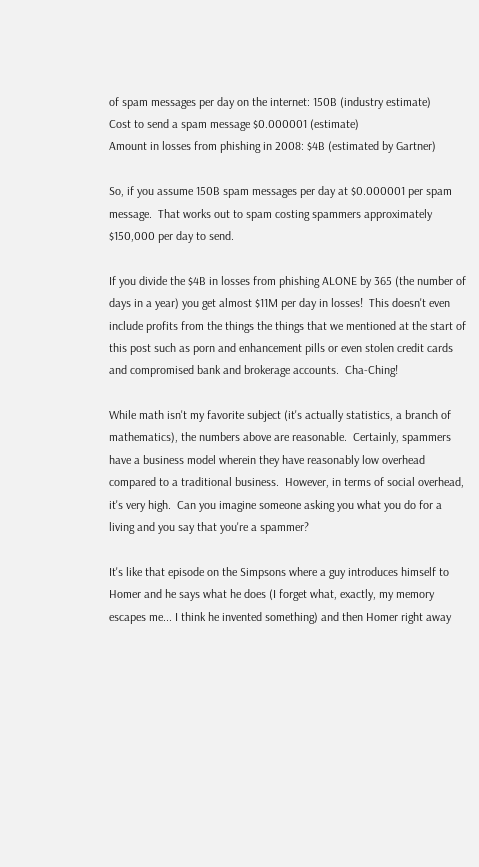of spam messages per day on the internet: 150B (industry estimate)
Cost to send a spam message $0.000001 (estimate)
Amount in losses from phishing in 2008: $4B (estimated by Gartner)

So, if you assume 150B spam messages per day at $0.000001 per spam message.  That works out to spam costing spammers approximately $150,000 per day to send.

If you divide the $4B in losses from phishing ALONE by 365 (the number of days in a year) you get almost $11M per day in losses!  This doesn't even include profits from the things the things that we mentioned at the start of this post such as porn and enhancement pills or even stolen credit cards and compromised bank and brokerage accounts.  Cha-Ching!

While math isn't my favorite subject (it's actually statistics, a branch of mathematics), the numbers above are reasonable.  Certainly, spammers have a business model wherein they have reasonably low overhead compared to a traditional business.  However, in terms of social overhead, it's very high.  Can you imagine someone asking you what you do for a living and you say that you're a spammer?

It's like that episode on the Simpsons where a guy introduces himself to Homer and he says what he does (I forget what, exactly, my memory escapes me... I think he invented something) and then Homer right away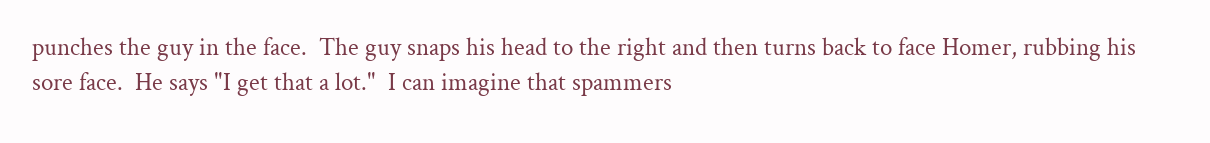punches the guy in the face.  The guy snaps his head to the right and then turns back to face Homer, rubbing his sore face.  He says "I get that a lot."  I can imagine that spammers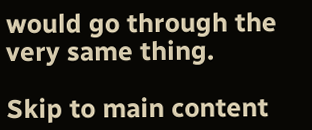would go through the very same thing.

Skip to main content